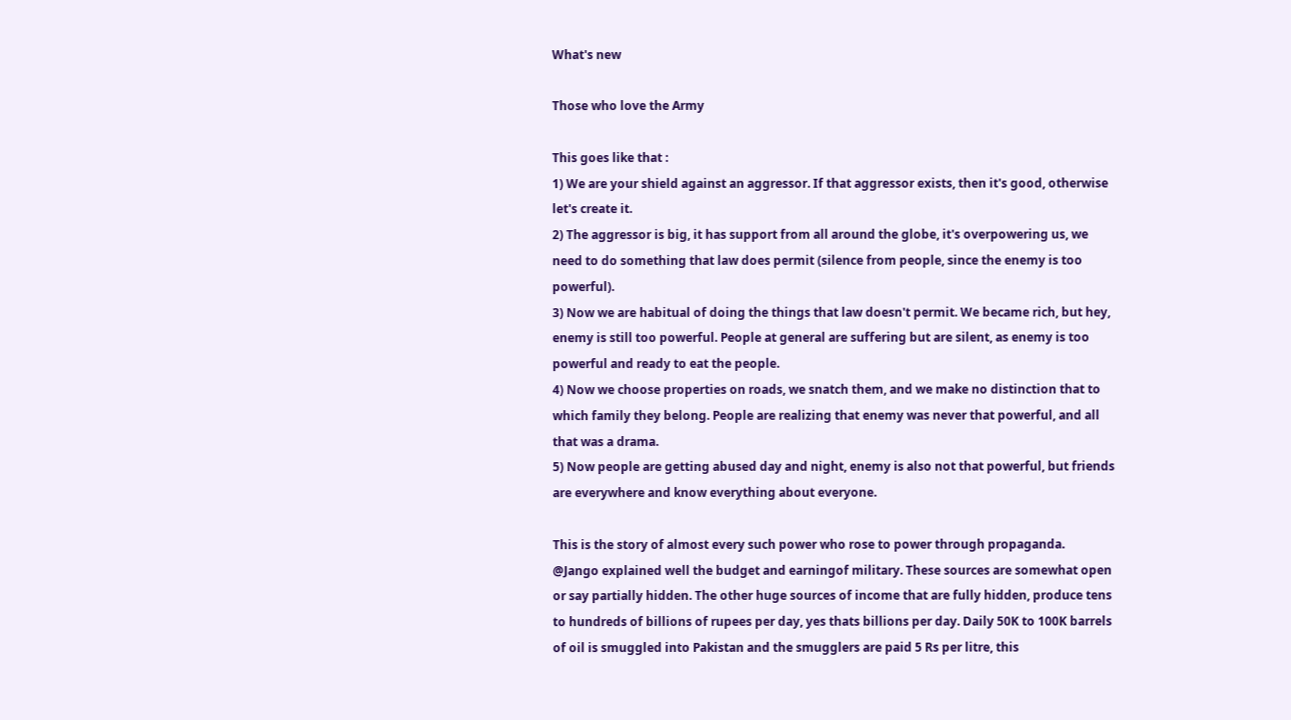What's new

Those who love the Army

This goes like that :
1) We are your shield against an aggressor. If that aggressor exists, then it's good, otherwise let's create it.
2) The aggressor is big, it has support from all around the globe, it's overpowering us, we need to do something that law does permit (silence from people, since the enemy is too powerful).
3) Now we are habitual of doing the things that law doesn't permit. We became rich, but hey, enemy is still too powerful. People at general are suffering but are silent, as enemy is too powerful and ready to eat the people.
4) Now we choose properties on roads, we snatch them, and we make no distinction that to which family they belong. People are realizing that enemy was never that powerful, and all that was a drama.
5) Now people are getting abused day and night, enemy is also not that powerful, but friends are everywhere and know everything about everyone.

This is the story of almost every such power who rose to power through propaganda.
@Jango explained well the budget and earningof military. These sources are somewhat open or say partially hidden. The other huge sources of income that are fully hidden, produce tens to hundreds of billions of rupees per day, yes thats billions per day. Daily 50K to 100K barrels of oil is smuggled into Pakistan and the smugglers are paid 5 Rs per litre, this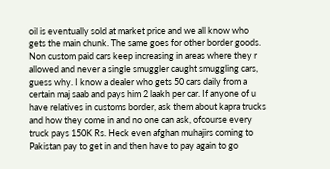oil is eventually sold at market price and we all know who gets the main chunk. The same goes for other border goods. Non custom paid cars keep increasing in areas where they r allowed and never a single smuggler caught smuggling cars, guess why. I know a dealer who gets 50 cars daily from a certain maj saab and pays him 2 laakh per car. If anyone of u have relatives in customs border, ask them about kapra trucks and how they come in and no one can ask, ofcourse every truck pays 150K Rs. Heck even afghan muhajirs coming to Pakistan pay to get in and then have to pay again to go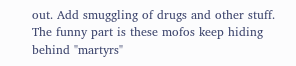out. Add smuggling of drugs and other stuff.
The funny part is these mofos keep hiding behind "martyrs"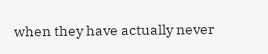when they have actually never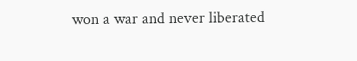won a war and never liberated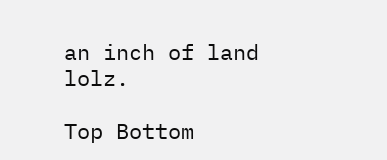an inch of land lolz.

Top Bottom